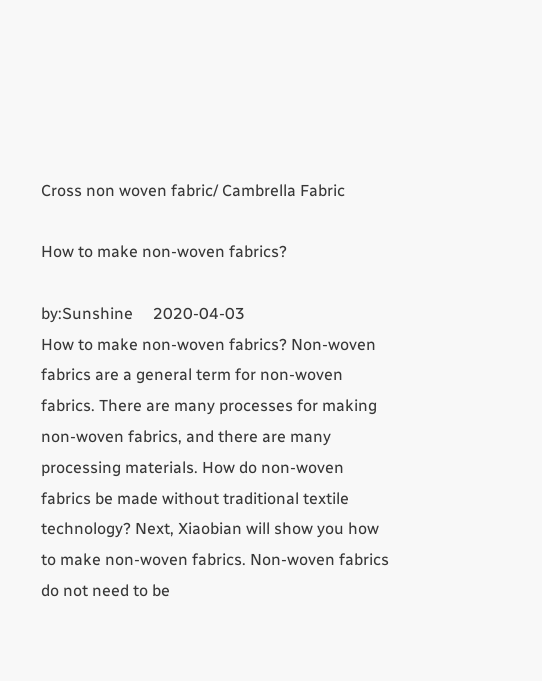Cross non woven fabric/ Cambrella Fabric

How to make non-woven fabrics?

by:Sunshine     2020-04-03
How to make non-woven fabrics? Non-woven fabrics are a general term for non-woven fabrics. There are many processes for making non-woven fabrics, and there are many processing materials. How do non-woven fabrics be made without traditional textile technology? Next, Xiaobian will show you how to make non-woven fabrics. Non-woven fabrics do not need to be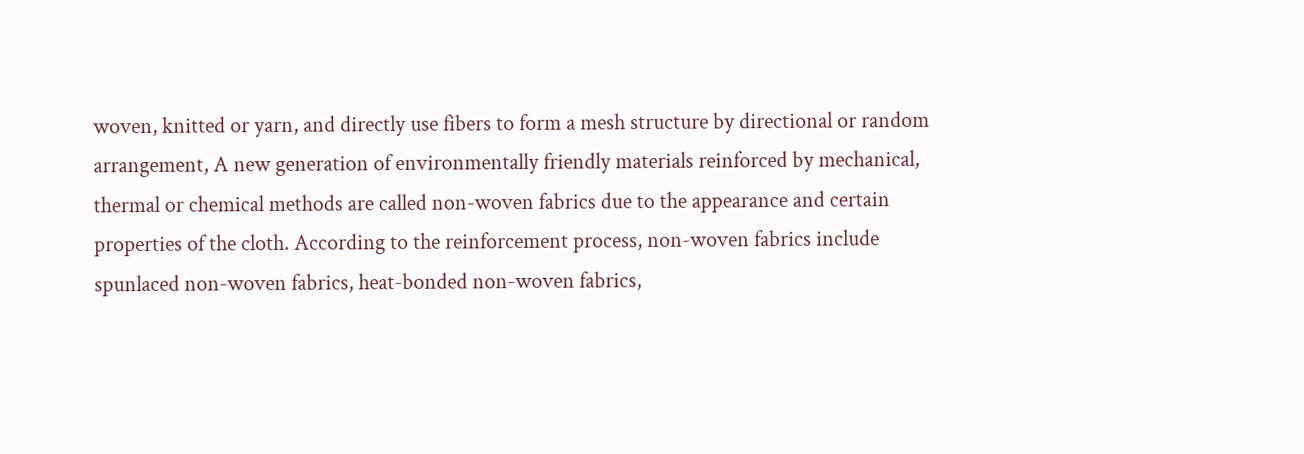woven, knitted or yarn, and directly use fibers to form a mesh structure by directional or random arrangement, A new generation of environmentally friendly materials reinforced by mechanical, thermal or chemical methods are called non-woven fabrics due to the appearance and certain properties of the cloth. According to the reinforcement process, non-woven fabrics include spunlaced non-woven fabrics, heat-bonded non-woven fabrics,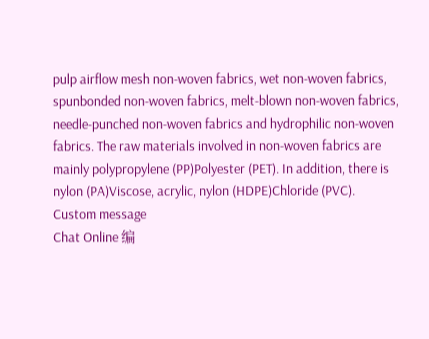pulp airflow mesh non-woven fabrics, wet non-woven fabrics, spunbonded non-woven fabrics, melt-blown non-woven fabrics, needle-punched non-woven fabrics and hydrophilic non-woven fabrics. The raw materials involved in non-woven fabrics are mainly polypropylene (PP)Polyester (PET). In addition, there is nylon (PA)Viscose, acrylic, nylon (HDPE)Chloride (PVC).
Custom message
Chat Online 编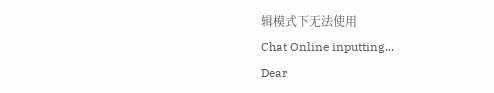辑模式下无法使用
Chat Online inputting...
Dear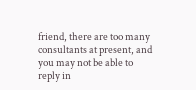friend, there are too many consultants at present, and you may not be able to reply in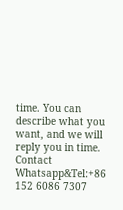time. You can describe what you want, and we will reply you in time. Contact Whatsapp&Tel:+86 152 6086 7307